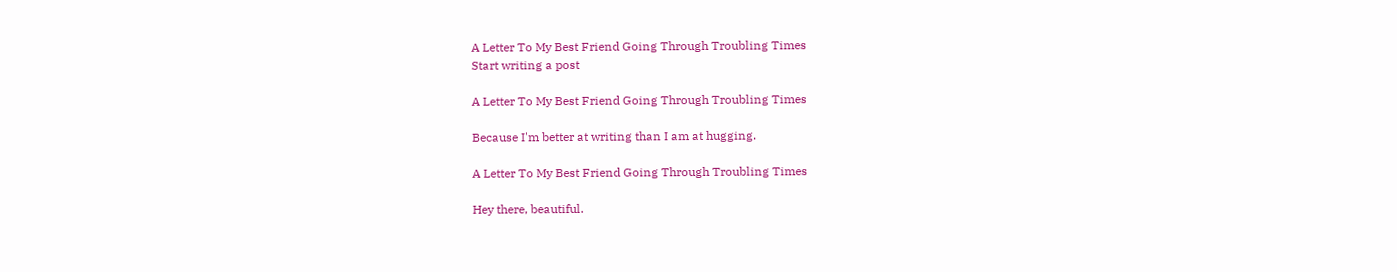A Letter To My Best Friend Going Through Troubling Times
Start writing a post

A Letter To My Best Friend Going Through Troubling Times

Because I'm better at writing than I am at hugging.

A Letter To My Best Friend Going Through Troubling Times

Hey there, beautiful.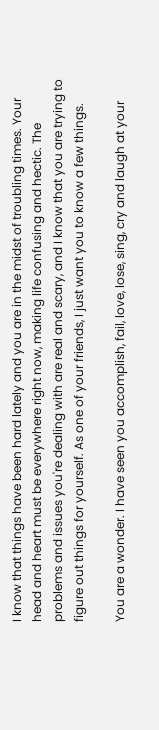I know that things have been hard lately and you are in the midst of troubling times. Your head and heart must be everywhere right now, making life confusing and hectic. The problems and issues you're dealing with are real and scary, and I know that you are trying to figure out things for yourself. As one of your friends, I just want you to know a few things.

You are a wonder. I have seen you accomplish, fail, love, lose, sing, cry and laugh at your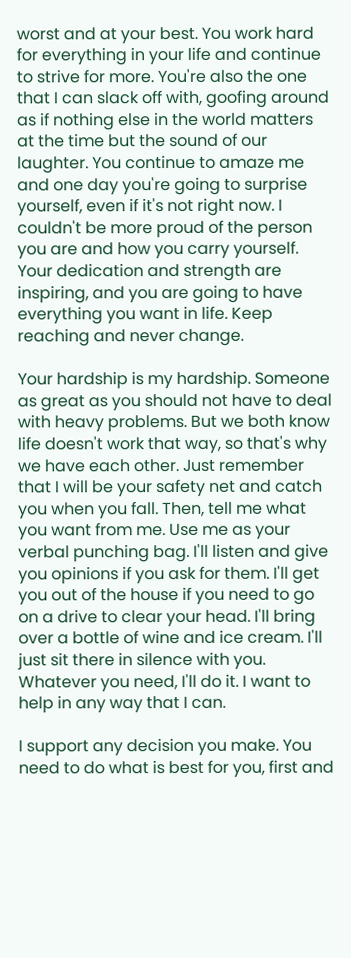worst and at your best. You work hard for everything in your life and continue to strive for more. You're also the one that I can slack off with, goofing around as if nothing else in the world matters at the time but the sound of our laughter. You continue to amaze me and one day you're going to surprise yourself, even if it's not right now. I couldn't be more proud of the person you are and how you carry yourself. Your dedication and strength are inspiring, and you are going to have everything you want in life. Keep reaching and never change.

Your hardship is my hardship. Someone as great as you should not have to deal with heavy problems. But we both know life doesn't work that way, so that's why we have each other. Just remember that I will be your safety net and catch you when you fall. Then, tell me what you want from me. Use me as your verbal punching bag. I'll listen and give you opinions if you ask for them. I'll get you out of the house if you need to go on a drive to clear your head. I'll bring over a bottle of wine and ice cream. I'll just sit there in silence with you. Whatever you need, I'll do it. I want to help in any way that I can.

I support any decision you make. You need to do what is best for you, first and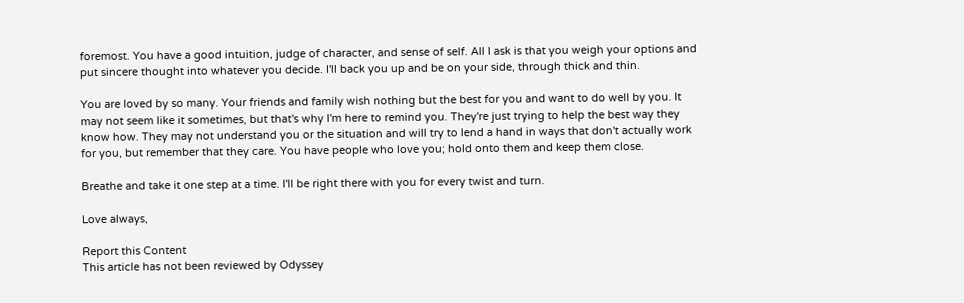foremost. You have a good intuition, judge of character, and sense of self. All I ask is that you weigh your options and put sincere thought into whatever you decide. I'll back you up and be on your side, through thick and thin.

You are loved by so many. Your friends and family wish nothing but the best for you and want to do well by you. It may not seem like it sometimes, but that's why I'm here to remind you. They're just trying to help the best way they know how. They may not understand you or the situation and will try to lend a hand in ways that don't actually work for you, but remember that they care. You have people who love you; hold onto them and keep them close.

Breathe and take it one step at a time. I'll be right there with you for every twist and turn.

Love always,

Report this Content
This article has not been reviewed by Odyssey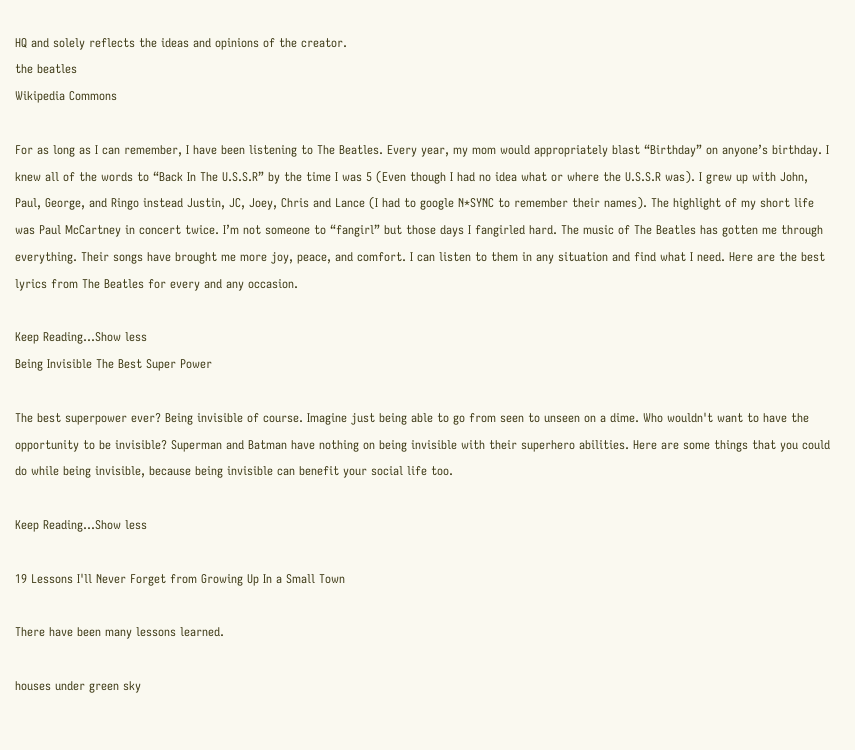HQ and solely reflects the ideas and opinions of the creator.
the beatles
Wikipedia Commons

For as long as I can remember, I have been listening to The Beatles. Every year, my mom would appropriately blast “Birthday” on anyone’s birthday. I knew all of the words to “Back In The U.S.S.R” by the time I was 5 (Even though I had no idea what or where the U.S.S.R was). I grew up with John, Paul, George, and Ringo instead Justin, JC, Joey, Chris and Lance (I had to google N*SYNC to remember their names). The highlight of my short life was Paul McCartney in concert twice. I’m not someone to “fangirl” but those days I fangirled hard. The music of The Beatles has gotten me through everything. Their songs have brought me more joy, peace, and comfort. I can listen to them in any situation and find what I need. Here are the best lyrics from The Beatles for every and any occasion.

Keep Reading...Show less
Being Invisible The Best Super Power

The best superpower ever? Being invisible of course. Imagine just being able to go from seen to unseen on a dime. Who wouldn't want to have the opportunity to be invisible? Superman and Batman have nothing on being invisible with their superhero abilities. Here are some things that you could do while being invisible, because being invisible can benefit your social life too.

Keep Reading...Show less

19 Lessons I'll Never Forget from Growing Up In a Small Town

There have been many lessons learned.

houses under green sky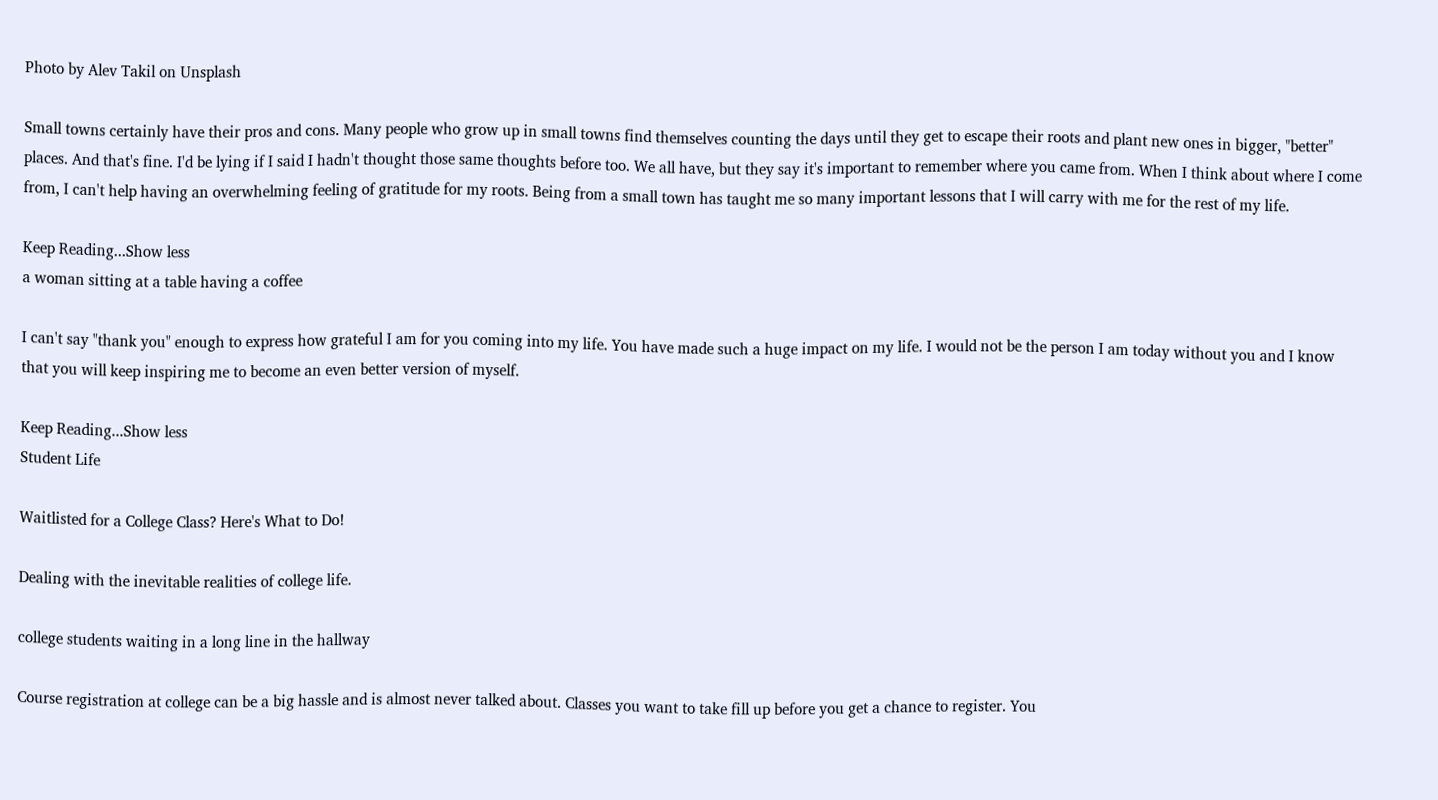Photo by Alev Takil on Unsplash

Small towns certainly have their pros and cons. Many people who grow up in small towns find themselves counting the days until they get to escape their roots and plant new ones in bigger, "better" places. And that's fine. I'd be lying if I said I hadn't thought those same thoughts before too. We all have, but they say it's important to remember where you came from. When I think about where I come from, I can't help having an overwhelming feeling of gratitude for my roots. Being from a small town has taught me so many important lessons that I will carry with me for the rest of my life.

Keep Reading...Show less
a woman sitting at a table having a coffee

I can't say "thank you" enough to express how grateful I am for you coming into my life. You have made such a huge impact on my life. I would not be the person I am today without you and I know that you will keep inspiring me to become an even better version of myself.

Keep Reading...Show less
Student Life

Waitlisted for a College Class? Here's What to Do!

Dealing with the inevitable realities of college life.

college students waiting in a long line in the hallway

Course registration at college can be a big hassle and is almost never talked about. Classes you want to take fill up before you get a chance to register. You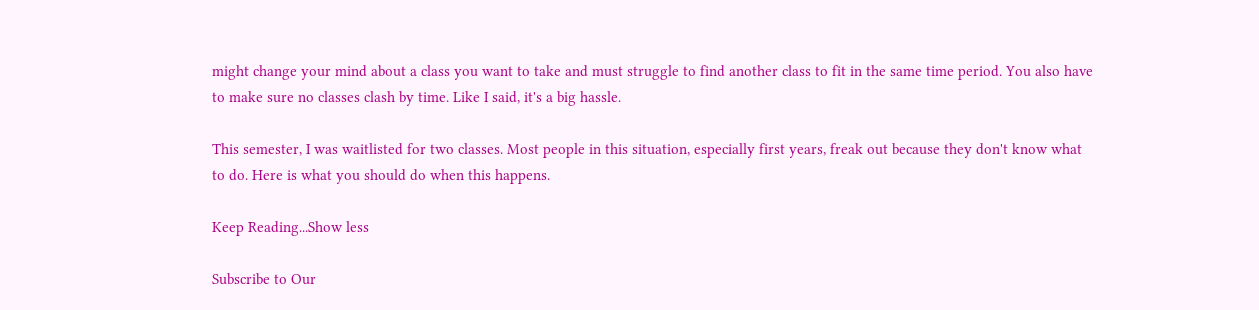might change your mind about a class you want to take and must struggle to find another class to fit in the same time period. You also have to make sure no classes clash by time. Like I said, it's a big hassle.

This semester, I was waitlisted for two classes. Most people in this situation, especially first years, freak out because they don't know what to do. Here is what you should do when this happens.

Keep Reading...Show less

Subscribe to Our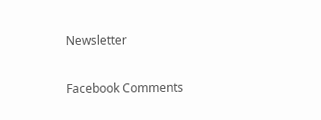Newsletter

Facebook Comments